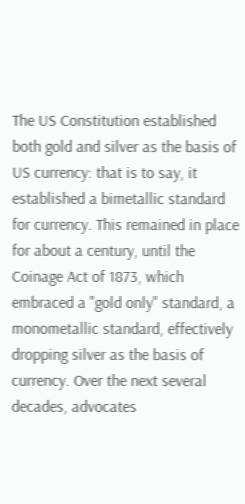The US Constitution established both gold and silver as the basis of US currency: that is to say, it established a bimetallic standard for currency. This remained in place for about a century, until the Coinage Act of 1873, which embraced a "gold only" standard, a monometallic standard, effectively dropping silver as the basis of currency. Over the next several decades, advocates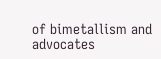of bimetallism and advocates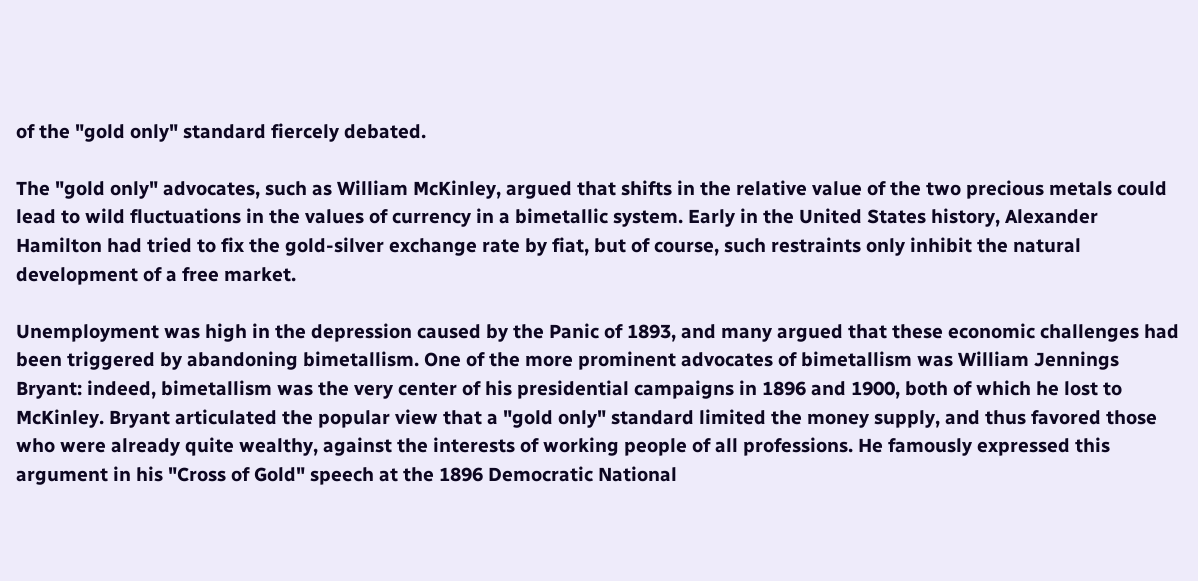of the "gold only" standard fiercely debated.

The "gold only" advocates, such as William McKinley, argued that shifts in the relative value of the two precious metals could lead to wild fluctuations in the values of currency in a bimetallic system. Early in the United States history, Alexander Hamilton had tried to fix the gold-silver exchange rate by fiat, but of course, such restraints only inhibit the natural development of a free market.

Unemployment was high in the depression caused by the Panic of 1893, and many argued that these economic challenges had been triggered by abandoning bimetallism. One of the more prominent advocates of bimetallism was William Jennings Bryant: indeed, bimetallism was the very center of his presidential campaigns in 1896 and 1900, both of which he lost to McKinley. Bryant articulated the popular view that a "gold only" standard limited the money supply, and thus favored those who were already quite wealthy, against the interests of working people of all professions. He famously expressed this argument in his "Cross of Gold" speech at the 1896 Democratic National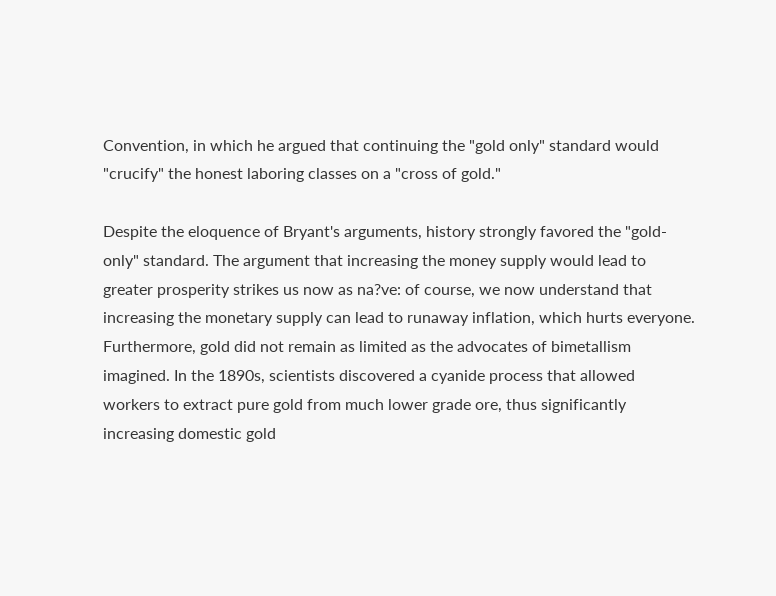Convention, in which he argued that continuing the "gold only" standard would "crucify" the honest laboring classes on a "cross of gold."

Despite the eloquence of Bryant's arguments, history strongly favored the "gold-only" standard. The argument that increasing the money supply would lead to greater prosperity strikes us now as na?ve: of course, we now understand that increasing the monetary supply can lead to runaway inflation, which hurts everyone. Furthermore, gold did not remain as limited as the advocates of bimetallism imagined. In the 1890s, scientists discovered a cyanide process that allowed workers to extract pure gold from much lower grade ore, thus significantly increasing domestic gold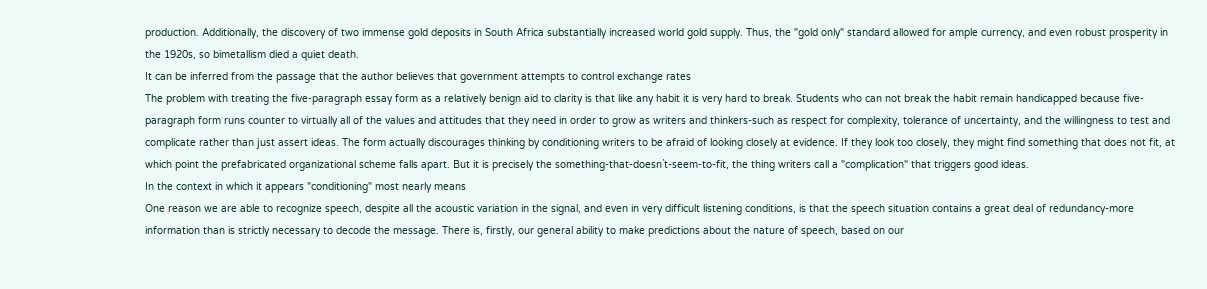production. Additionally, the discovery of two immense gold deposits in South Africa substantially increased world gold supply. Thus, the "gold only" standard allowed for ample currency, and even robust prosperity in the 1920s, so bimetallism died a quiet death.
It can be inferred from the passage that the author believes that government attempts to control exchange rates
The problem with treating the five-paragraph essay form as a relatively benign aid to clarity is that like any habit it is very hard to break. Students who can not break the habit remain handicapped because five-paragraph form runs counter to virtually all of the values and attitudes that they need in order to grow as writers and thinkers-such as respect for complexity, tolerance of uncertainty, and the willingness to test and complicate rather than just assert ideas. The form actually discourages thinking by conditioning writers to be afraid of looking closely at evidence. If they look too closely, they might find something that does not fit, at which point the prefabricated organizational scheme falls apart. But it is precisely the something-that-doesn`t-seem-to-fit, the thing writers call a "complication" that triggers good ideas.
In the context in which it appears "conditioning" most nearly means
One reason we are able to recognize speech, despite all the acoustic variation in the signal, and even in very difficult listening conditions, is that the speech situation contains a great deal of redundancy-more information than is strictly necessary to decode the message. There is, firstly, our general ability to make predictions about the nature of speech, based on our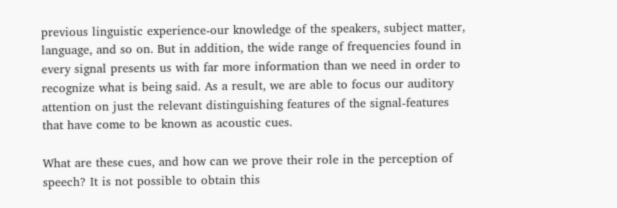previous linguistic experience-our knowledge of the speakers, subject matter, language, and so on. But in addition, the wide range of frequencies found in every signal presents us with far more information than we need in order to recognize what is being said. As a result, we are able to focus our auditory attention on just the relevant distinguishing features of the signal-features that have come to be known as acoustic cues.

What are these cues, and how can we prove their role in the perception of speech? It is not possible to obtain this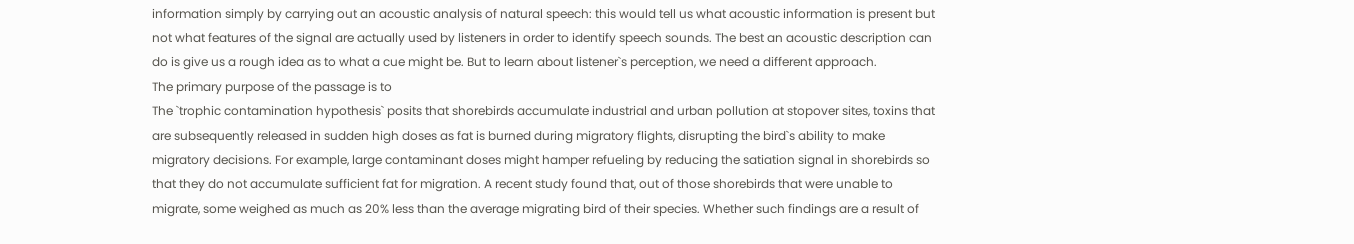information simply by carrying out an acoustic analysis of natural speech: this would tell us what acoustic information is present but not what features of the signal are actually used by listeners in order to identify speech sounds. The best an acoustic description can do is give us a rough idea as to what a cue might be. But to learn about listener`s perception, we need a different approach.
The primary purpose of the passage is to
The `trophic contamination hypothesis` posits that shorebirds accumulate industrial and urban pollution at stopover sites, toxins that are subsequently released in sudden high doses as fat is burned during migratory flights, disrupting the bird`s ability to make migratory decisions. For example, large contaminant doses might hamper refueling by reducing the satiation signal in shorebirds so that they do not accumulate sufficient fat for migration. A recent study found that, out of those shorebirds that were unable to migrate, some weighed as much as 20% less than the average migrating bird of their species. Whether such findings are a result of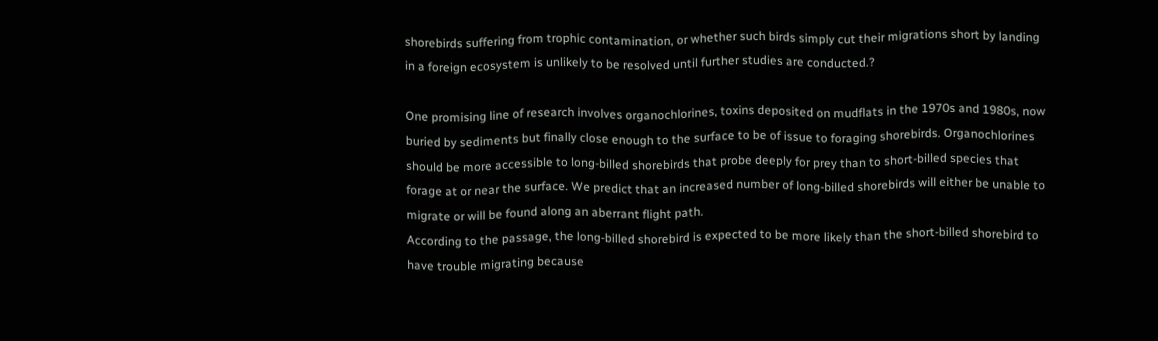shorebirds suffering from trophic contamination, or whether such birds simply cut their migrations short by landing in a foreign ecosystem is unlikely to be resolved until further studies are conducted.?

One promising line of research involves organochlorines, toxins deposited on mudflats in the 1970s and 1980s, now buried by sediments but finally close enough to the surface to be of issue to foraging shorebirds. Organochlorines should be more accessible to long-billed shorebirds that probe deeply for prey than to short-billed species that forage at or near the surface. We predict that an increased number of long-billed shorebirds will either be unable to migrate or will be found along an aberrant flight path.
According to the passage, the long-billed shorebird is expected to be more likely than the short-billed shorebird to have trouble migrating because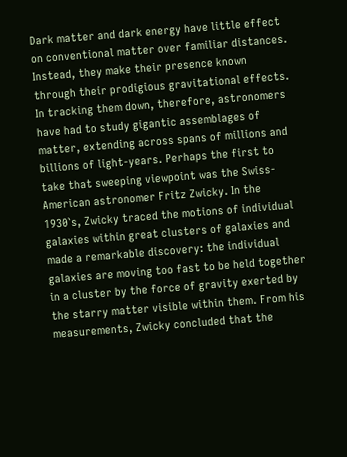Dark matter and dark energy have little effect on conventional matter over familiar distances. Instead, they make their presence known through their prodigious gravitational effects. In tracking them down, therefore, astronomers have had to study gigantic assemblages of matter, extending across spans of millions and billions of light-years. Perhaps the first to take that sweeping viewpoint was the Swiss-American astronomer Fritz Zwicky. In the 1930`s, Zwicky traced the motions of individual galaxies within great clusters of galaxies and made a remarkable discovery: the individual galaxies are moving too fast to be held together in a cluster by the force of gravity exerted by the starry matter visible within them. From his measurements, Zwicky concluded that the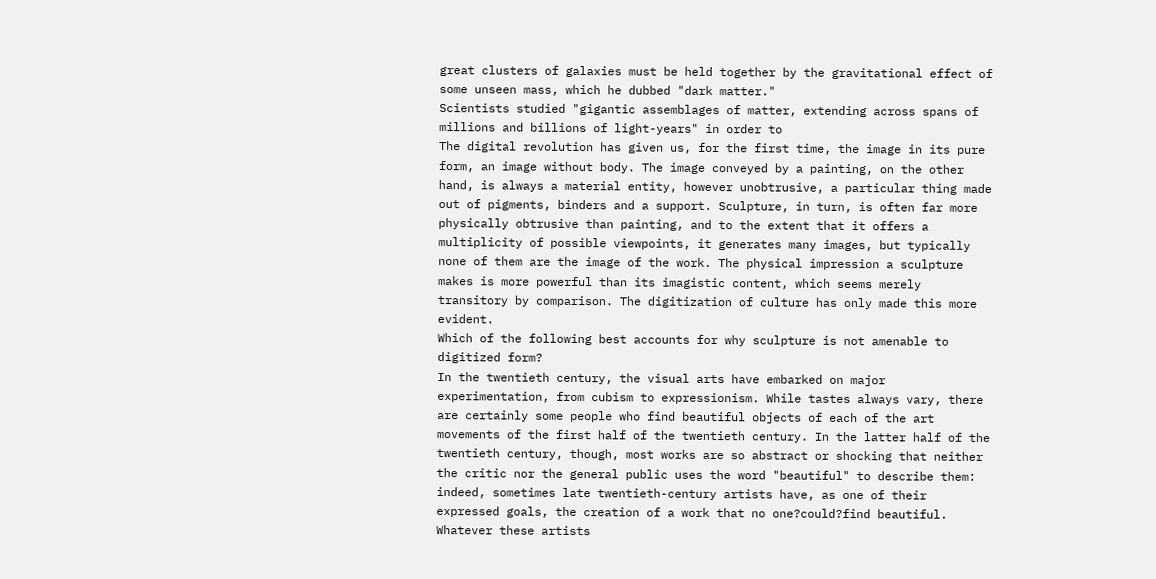great clusters of galaxies must be held together by the gravitational effect of some unseen mass, which he dubbed "dark matter."
Scientists studied "gigantic assemblages of matter, extending across spans of millions and billions of light-years" in order to
The digital revolution has given us, for the first time, the image in its pure form, an image without body. The image conveyed by a painting, on the other hand, is always a material entity, however unobtrusive, a particular thing made out of pigments, binders and a support. Sculpture, in turn, is often far more physically obtrusive than painting, and to the extent that it offers a multiplicity of possible viewpoints, it generates many images, but typically none of them are the image of the work. The physical impression a sculpture makes is more powerful than its imagistic content, which seems merely transitory by comparison. The digitization of culture has only made this more evident.
Which of the following best accounts for why sculpture is not amenable to digitized form?
In the twentieth century, the visual arts have embarked on major experimentation, from cubism to expressionism. While tastes always vary, there are certainly some people who find beautiful objects of each of the art movements of the first half of the twentieth century. In the latter half of the twentieth century, though, most works are so abstract or shocking that neither the critic nor the general public uses the word "beautiful" to describe them: indeed, sometimes late twentieth-century artists have, as one of their expressed goals, the creation of a work that no one?could?find beautiful. Whatever these artists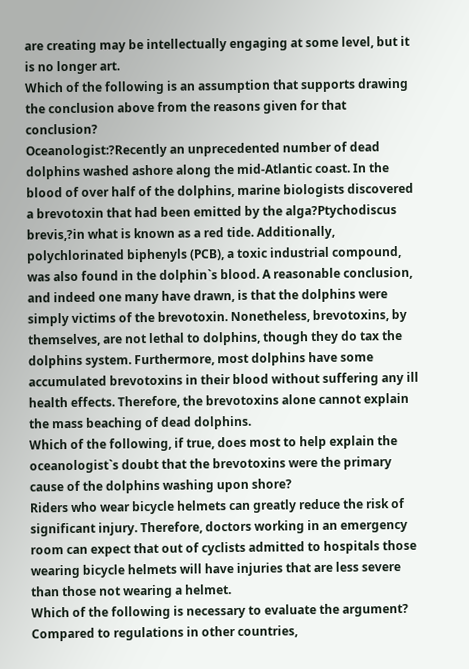are creating may be intellectually engaging at some level, but it is no longer art.
Which of the following is an assumption that supports drawing the conclusion above from the reasons given for that conclusion?
Oceanologist:?Recently an unprecedented number of dead dolphins washed ashore along the mid-Atlantic coast. In the blood of over half of the dolphins, marine biologists discovered a brevotoxin that had been emitted by the alga?Ptychodiscus brevis,?in what is known as a red tide. Additionally, polychlorinated biphenyls (PCB), a toxic industrial compound, was also found in the dolphin`s blood. A reasonable conclusion, and indeed one many have drawn, is that the dolphins were simply victims of the brevotoxin. Nonetheless, brevotoxins, by themselves, are not lethal to dolphins, though they do tax the dolphins system. Furthermore, most dolphins have some accumulated brevotoxins in their blood without suffering any ill health effects. Therefore, the brevotoxins alone cannot explain the mass beaching of dead dolphins.
Which of the following, if true, does most to help explain the oceanologist`s doubt that the brevotoxins were the primary cause of the dolphins washing upon shore?
Riders who wear bicycle helmets can greatly reduce the risk of significant injury. Therefore, doctors working in an emergency room can expect that out of cyclists admitted to hospitals those wearing bicycle helmets will have injuries that are less severe than those not wearing a helmet.
Which of the following is necessary to evaluate the argument?
Compared to regulations in other countries,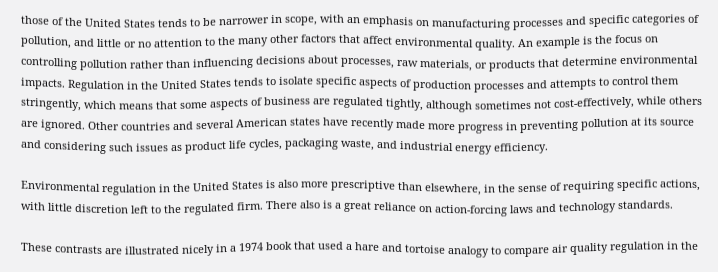those of the United States tends to be narrower in scope, with an emphasis on manufacturing processes and specific categories of pollution, and little or no attention to the many other factors that affect environmental quality. An example is the focus on controlling pollution rather than influencing decisions about processes, raw materials, or products that determine environmental impacts. Regulation in the United States tends to isolate specific aspects of production processes and attempts to control them stringently, which means that some aspects of business are regulated tightly, although sometimes not cost-effectively, while others are ignored. Other countries and several American states have recently made more progress in preventing pollution at its source and considering such issues as product life cycles, packaging waste, and industrial energy efficiency.

Environmental regulation in the United States is also more prescriptive than elsewhere, in the sense of requiring specific actions, with little discretion left to the regulated firm. There also is a great reliance on action-forcing laws and technology standards.

These contrasts are illustrated nicely in a 1974 book that used a hare and tortoise analogy to compare air quality regulation in the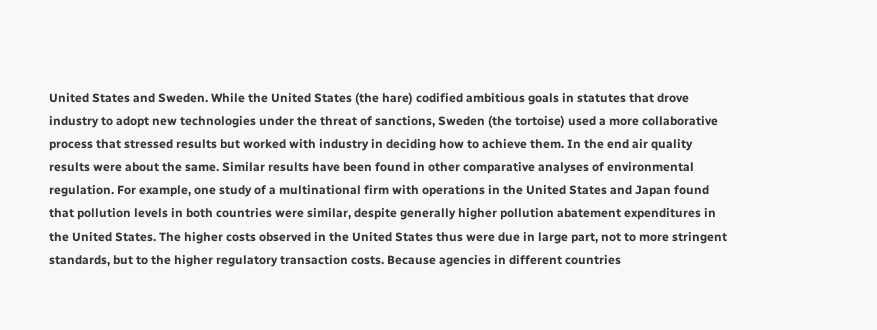United States and Sweden. While the United States (the hare) codified ambitious goals in statutes that drove industry to adopt new technologies under the threat of sanctions, Sweden (the tortoise) used a more collaborative process that stressed results but worked with industry in deciding how to achieve them. In the end air quality results were about the same. Similar results have been found in other comparative analyses of environmental regulation. For example, one study of a multinational firm with operations in the United States and Japan found that pollution levels in both countries were similar, despite generally higher pollution abatement expenditures in the United States. The higher costs observed in the United States thus were due in large part, not to more stringent standards, but to the higher regulatory transaction costs. Because agencies in different countries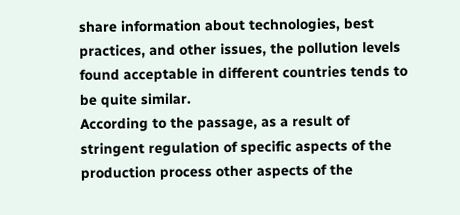share information about technologies, best practices, and other issues, the pollution levels found acceptable in different countries tends to be quite similar.
According to the passage, as a result of stringent regulation of specific aspects of the production process other aspects of the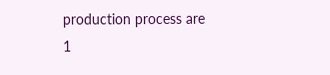production process are
1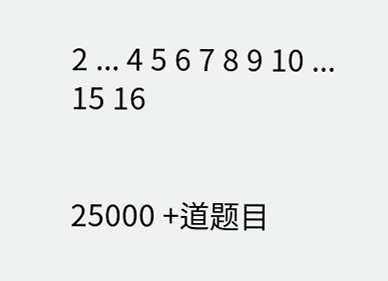2 ... 4 5 6 7 8 9 10 ... 15 16


25000 +道题目